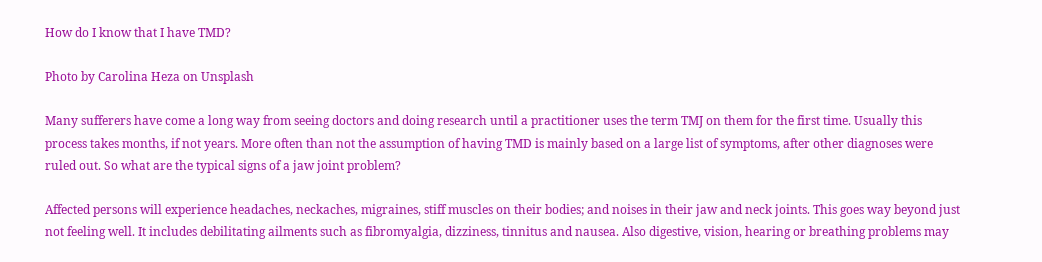How do I know that I have TMD?

Photo by Carolina Heza on Unsplash

Many sufferers have come a long way from seeing doctors and doing research until a practitioner uses the term TMJ on them for the first time. Usually this process takes months, if not years. More often than not the assumption of having TMD is mainly based on a large list of symptoms, after other diagnoses were ruled out. So what are the typical signs of a jaw joint problem?

Affected persons will experience headaches, neckaches, migraines, stiff muscles on their bodies; and noises in their jaw and neck joints. This goes way beyond just not feeling well. It includes debilitating ailments such as fibromyalgia, dizziness, tinnitus and nausea. Also digestive, vision, hearing or breathing problems may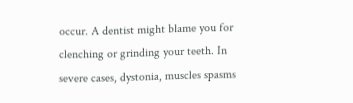occur. A dentist might blame you for clenching or grinding your teeth. In severe cases, dystonia, muscles spasms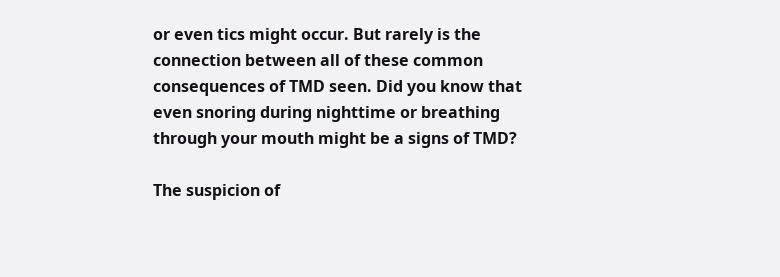or even tics might occur. But rarely is the connection between all of these common consequences of TMD seen. Did you know that even snoring during nighttime or breathing through your mouth might be a signs of TMD?

The suspicion of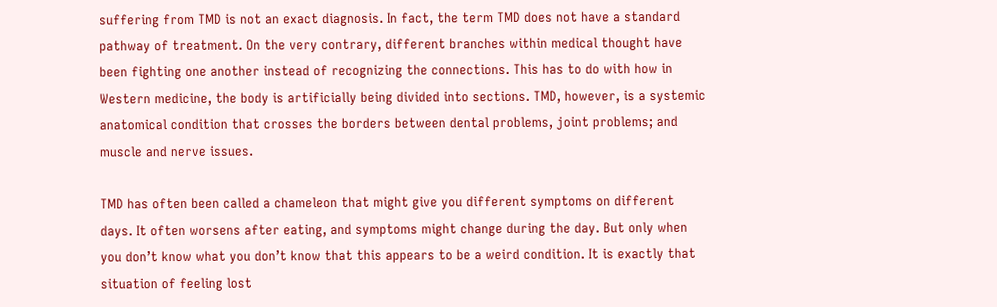suffering from TMD is not an exact diagnosis. In fact, the term TMD does not have a standard pathway of treatment. On the very contrary, different branches within medical thought have been fighting one another instead of recognizing the connections. This has to do with how in Western medicine, the body is artificially being divided into sections. TMD, however, is a systemic anatomical condition that crosses the borders between dental problems, joint problems; and muscle and nerve issues.

TMD has often been called a chameleon that might give you different symptoms on different days. It often worsens after eating, and symptoms might change during the day. But only when you don’t know what you don’t know that this appears to be a weird condition. It is exactly that situation of feeling lost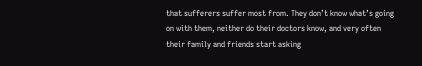that sufferers suffer most from. They don’t know what’s going on with them, neither do their doctors know, and very often their family and friends start asking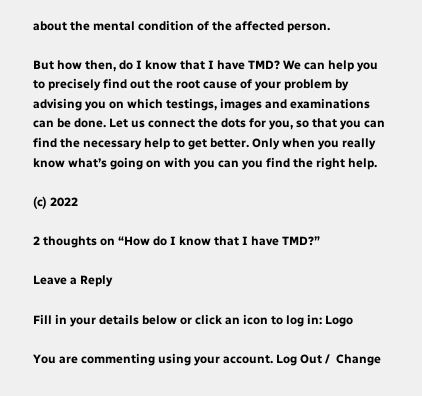about the mental condition of the affected person.

But how then, do I know that I have TMD? We can help you to precisely find out the root cause of your problem by advising you on which testings, images and examinations can be done. Let us connect the dots for you, so that you can find the necessary help to get better. Only when you really know what’s going on with you can you find the right help.

(c) 2022

2 thoughts on “How do I know that I have TMD?”

Leave a Reply

Fill in your details below or click an icon to log in: Logo

You are commenting using your account. Log Out /  Change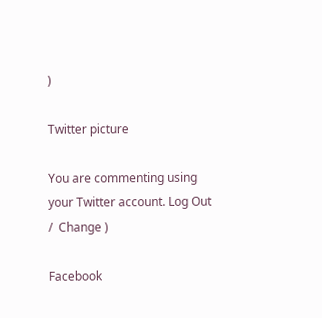)

Twitter picture

You are commenting using your Twitter account. Log Out /  Change )

Facebook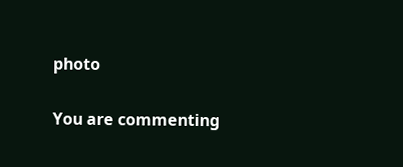photo

You are commenting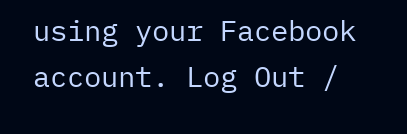using your Facebook account. Log Out /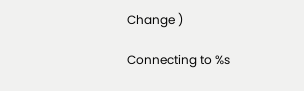Change )

Connecting to %s